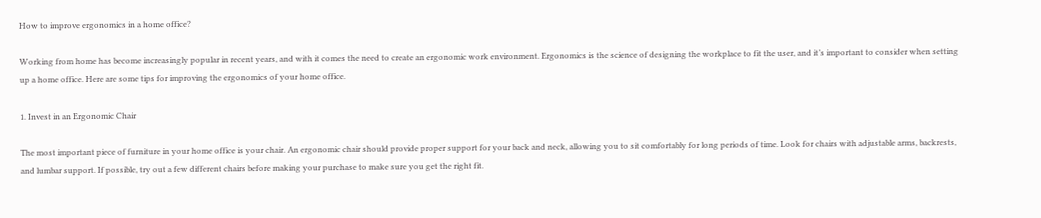How to improve ergonomics in a home office?

Working from home has become increasingly popular in recent years, and with it comes the need to create an ergonomic work environment. Ergonomics is the science of designing the workplace to fit the user, and it’s important to consider when setting up a home office. Here are some tips for improving the ergonomics of your home office.

1. Invest in an Ergonomic Chair

The most important piece of furniture in your home office is your chair. An ergonomic chair should provide proper support for your back and neck, allowing you to sit comfortably for long periods of time. Look for chairs with adjustable arms, backrests, and lumbar support. If possible, try out a few different chairs before making your purchase to make sure you get the right fit.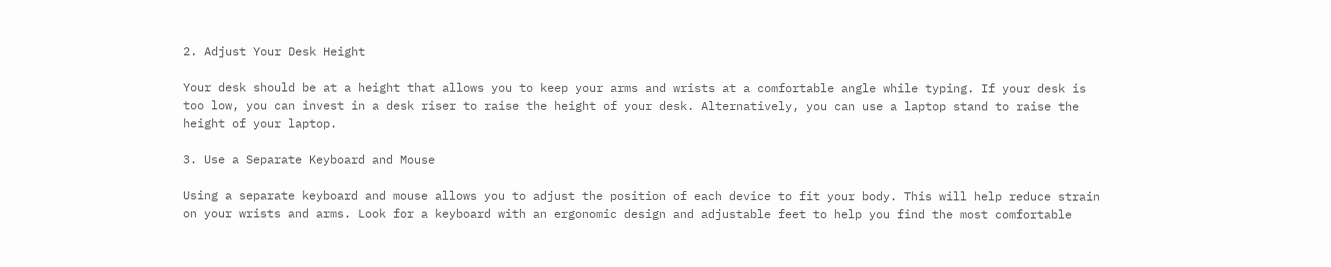2. Adjust Your Desk Height

Your desk should be at a height that allows you to keep your arms and wrists at a comfortable angle while typing. If your desk is too low, you can invest in a desk riser to raise the height of your desk. Alternatively, you can use a laptop stand to raise the height of your laptop.

3. Use a Separate Keyboard and Mouse

Using a separate keyboard and mouse allows you to adjust the position of each device to fit your body. This will help reduce strain on your wrists and arms. Look for a keyboard with an ergonomic design and adjustable feet to help you find the most comfortable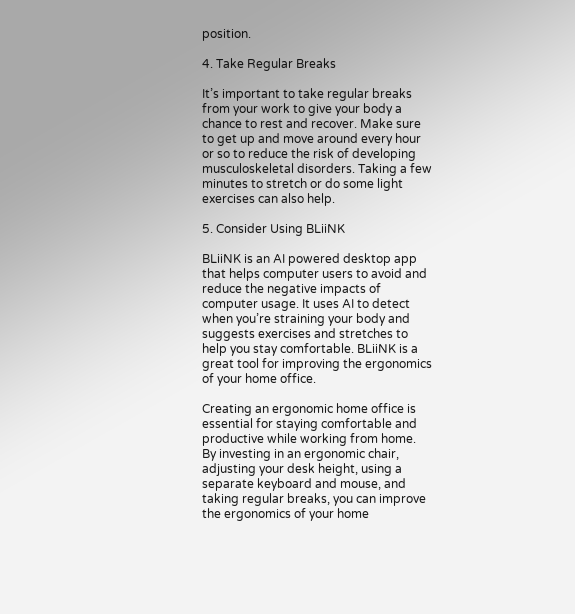position.

4. Take Regular Breaks

It’s important to take regular breaks from your work to give your body a chance to rest and recover. Make sure to get up and move around every hour or so to reduce the risk of developing musculoskeletal disorders. Taking a few minutes to stretch or do some light exercises can also help.

5. Consider Using BLiiNK

BLiiNK is an AI powered desktop app that helps computer users to avoid and reduce the negative impacts of computer usage. It uses AI to detect when you’re straining your body and suggests exercises and stretches to help you stay comfortable. BLiiNK is a great tool for improving the ergonomics of your home office.

Creating an ergonomic home office is essential for staying comfortable and productive while working from home. By investing in an ergonomic chair, adjusting your desk height, using a separate keyboard and mouse, and taking regular breaks, you can improve the ergonomics of your home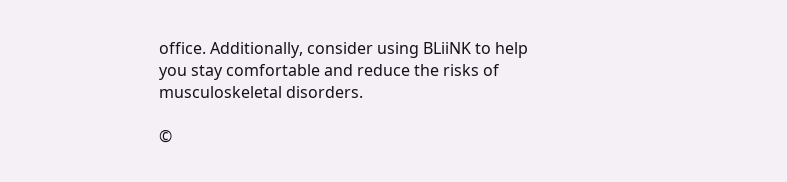office. Additionally, consider using BLiiNK to help you stay comfortable and reduce the risks of musculoskeletal disorders.

©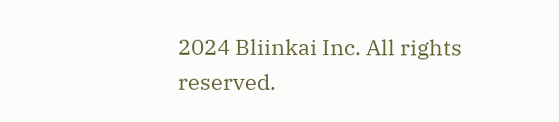2024 Bliinkai Inc. All rights reserved.